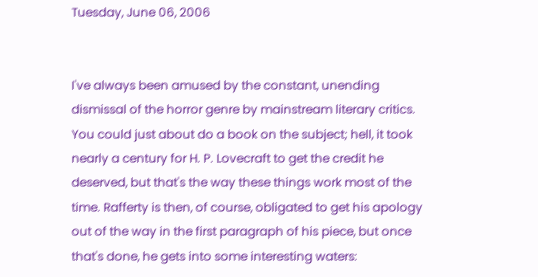Tuesday, June 06, 2006


I've always been amused by the constant, unending dismissal of the horror genre by mainstream literary critics. You could just about do a book on the subject; hell, it took nearly a century for H. P. Lovecraft to get the credit he deserved, but that's the way these things work most of the time. Rafferty is then, of course, obligated to get his apology out of the way in the first paragraph of his piece, but once that's done, he gets into some interesting waters: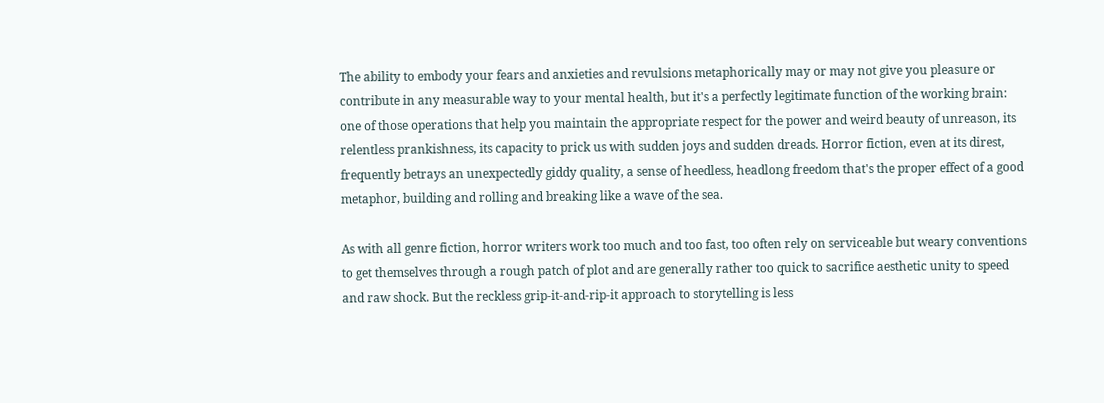The ability to embody your fears and anxieties and revulsions metaphorically may or may not give you pleasure or contribute in any measurable way to your mental health, but it's a perfectly legitimate function of the working brain: one of those operations that help you maintain the appropriate respect for the power and weird beauty of unreason, its relentless prankishness, its capacity to prick us with sudden joys and sudden dreads. Horror fiction, even at its direst, frequently betrays an unexpectedly giddy quality, a sense of heedless, headlong freedom that's the proper effect of a good metaphor, building and rolling and breaking like a wave of the sea.

As with all genre fiction, horror writers work too much and too fast, too often rely on serviceable but weary conventions to get themselves through a rough patch of plot and are generally rather too quick to sacrifice aesthetic unity to speed and raw shock. But the reckless grip-it-and-rip-it approach to storytelling is less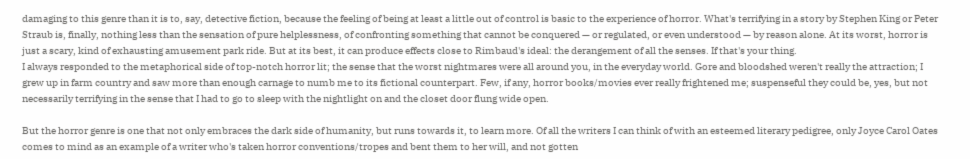damaging to this genre than it is to, say, detective fiction, because the feeling of being at least a little out of control is basic to the experience of horror. What's terrifying in a story by Stephen King or Peter Straub is, finally, nothing less than the sensation of pure helplessness, of confronting something that cannot be conquered — or regulated, or even understood — by reason alone. At its worst, horror is just a scary, kind of exhausting amusement park ride. But at its best, it can produce effects close to Rimbaud's ideal: the derangement of all the senses. If that's your thing.
I always responded to the metaphorical side of top-notch horror lit; the sense that the worst nightmares were all around you, in the everyday world. Gore and bloodshed weren't really the attraction; I grew up in farm country and saw more than enough carnage to numb me to its fictional counterpart. Few, if any, horror books/movies ever really frightened me; suspenseful they could be, yes, but not necessarily terrifying in the sense that I had to go to sleep with the nightlight on and the closet door flung wide open.

But the horror genre is one that not only embraces the dark side of humanity, but runs towards it, to learn more. Of all the writers I can think of with an esteemed literary pedigree, only Joyce Carol Oates comes to mind as an example of a writer who's taken horror conventions/tropes and bent them to her will, and not gotten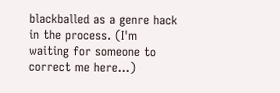blackballed as a genre hack in the process. (I'm waiting for someone to correct me here...)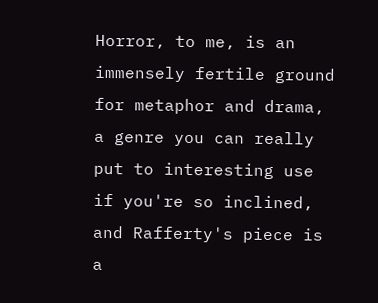Horror, to me, is an immensely fertile ground for metaphor and drama, a genre you can really put to interesting use if you're so inclined, and Rafferty's piece is a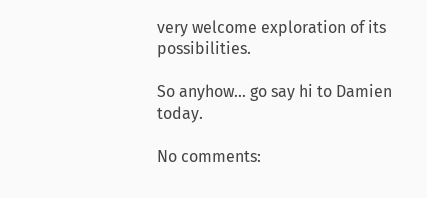very welcome exploration of its possibilities.

So anyhow... go say hi to Damien today.

No comments: